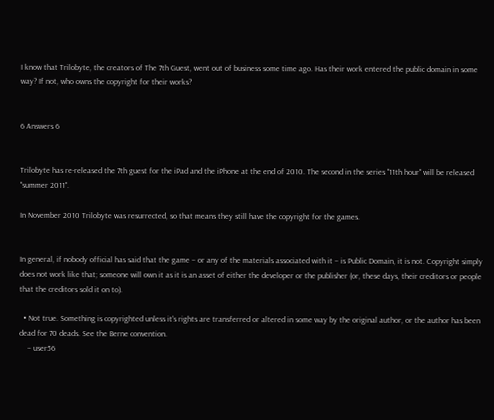I know that Trilobyte, the creators of The 7th Guest, went out of business some time ago. Has their work entered the public domain in some way? If not, who owns the copyright for their works?


6 Answers 6


Trilobyte has re-released the 7th guest for the iPad and the iPhone at the end of 2010. The second in the series "11th hour" will be released "summer 2011".

In November 2010 Trilobyte was resurrected, so that means they still have the copyright for the games.


In general, if nobody official has said that the game – or any of the materials associated with it – is Public Domain, it is not. Copyright simply does not work like that; someone will own it as it is an asset of either the developer or the publisher (or, these days, their creditors or people that the creditors sold it on to).

  • Not true. Something is copyrighted unless it's rights are transferred or altered in some way by the original author, or the author has been dead for 70 deads. See the Berne convention.
    – user56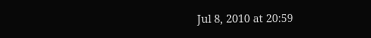Jul 8, 2010 at 20:59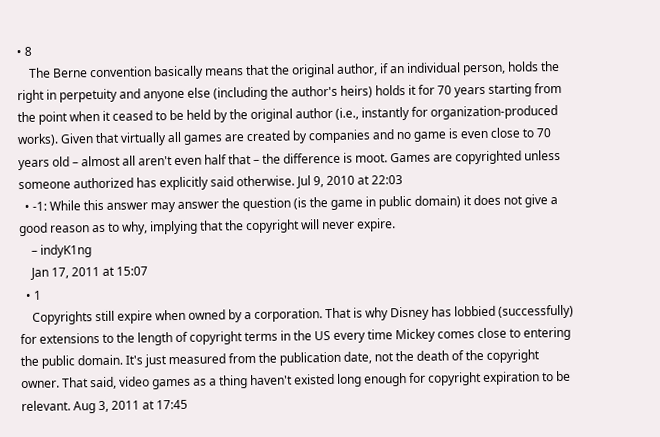• 8
    The Berne convention basically means that the original author, if an individual person, holds the right in perpetuity and anyone else (including the author's heirs) holds it for 70 years starting from the point when it ceased to be held by the original author (i.e., instantly for organization-produced works). Given that virtually all games are created by companies and no game is even close to 70 years old – almost all aren't even half that – the difference is moot. Games are copyrighted unless someone authorized has explicitly said otherwise. Jul 9, 2010 at 22:03
  • -1: While this answer may answer the question (is the game in public domain) it does not give a good reason as to why, implying that the copyright will never expire.
    – indyK1ng
    Jan 17, 2011 at 15:07
  • 1
    Copyrights still expire when owned by a corporation. That is why Disney has lobbied (successfully) for extensions to the length of copyright terms in the US every time Mickey comes close to entering the public domain. It's just measured from the publication date, not the death of the copyright owner. That said, video games as a thing haven't existed long enough for copyright expiration to be relevant. Aug 3, 2011 at 17:45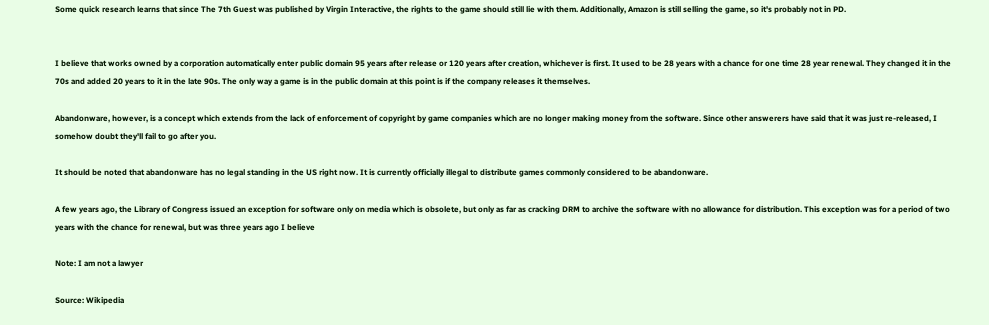Some quick research learns that since The 7th Guest was published by Virgin Interactive, the rights to the game should still lie with them. Additionally, Amazon is still selling the game, so it's probably not in PD.


I believe that works owned by a corporation automatically enter public domain 95 years after release or 120 years after creation, whichever is first. It used to be 28 years with a chance for one time 28 year renewal. They changed it in the 70s and added 20 years to it in the late 90s. The only way a game is in the public domain at this point is if the company releases it themselves.

Abandonware, however, is a concept which extends from the lack of enforcement of copyright by game companies which are no longer making money from the software. Since other answerers have said that it was just re-released, I somehow doubt they'll fail to go after you.

It should be noted that abandonware has no legal standing in the US right now. It is currently officially illegal to distribute games commonly considered to be abandonware.

A few years ago, the Library of Congress issued an exception for software only on media which is obsolete, but only as far as cracking DRM to archive the software with no allowance for distribution. This exception was for a period of two years with the chance for renewal, but was three years ago I believe

Note: I am not a lawyer

Source: Wikipedia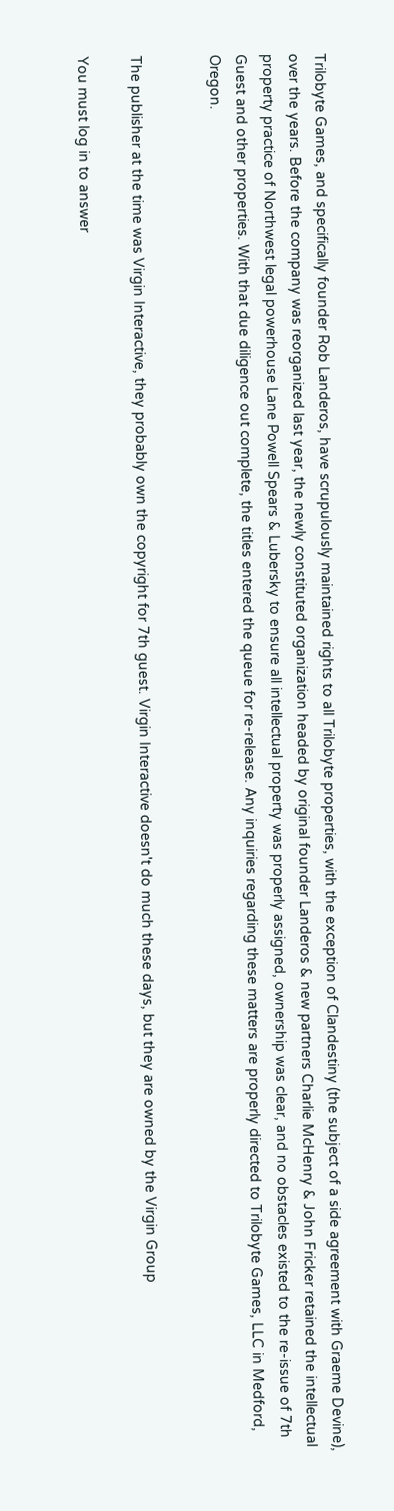Trilobyte Games, and specifically founder Rob Landeros, have scrupulously maintained rights to all Trilobyte properties, with the exception of Clandestiny (the subject of a side agreement with Graeme Devine), over the years. Before the company was reorganized last year, the newly constituted organization headed by original founder Landeros & new partners Charlie McHenry & John Fricker retained the intellectual property practice of Northwest legal powerhouse Lane Powell Spears & Lubersky to ensure all intellectual property was properly assigned, ownership was clear, and no obstacles existed to the re-issue of 7th Guest and other properties. With that due diligence out complete, the titles entered the queue for re-release. Any inquiries regarding these matters are properly directed to Trilobyte Games, LLC in Medford, Oregon.


The publisher at the time was Virgin Interactive, they probably own the copyright for 7th guest. Virgin Interactive doesn't do much these days, but they are owned by the Virgin Group

You must log in to answer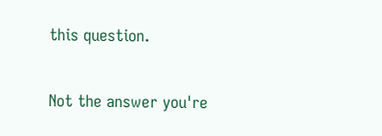this question.

Not the answer you're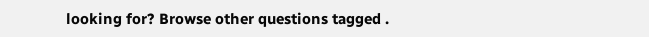looking for? Browse other questions tagged .